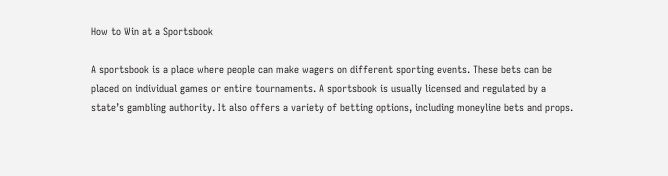How to Win at a Sportsbook

A sportsbook is a place where people can make wagers on different sporting events. These bets can be placed on individual games or entire tournaments. A sportsbook is usually licensed and regulated by a state’s gambling authority. It also offers a variety of betting options, including moneyline bets and props.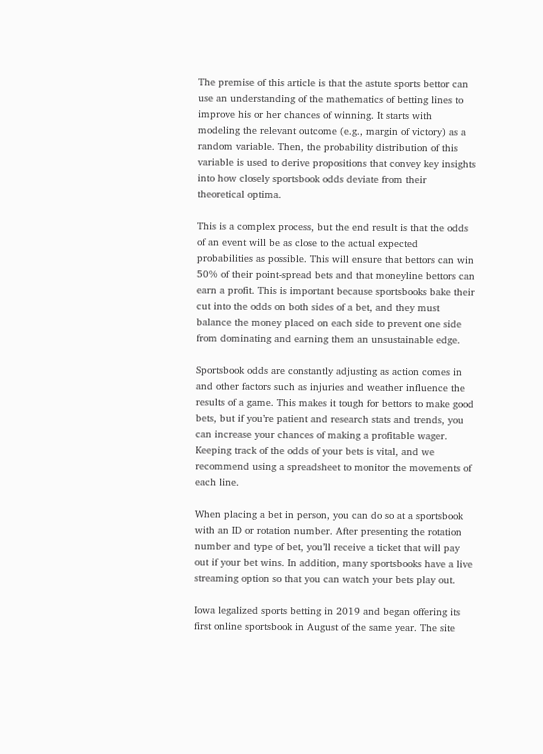The premise of this article is that the astute sports bettor can use an understanding of the mathematics of betting lines to improve his or her chances of winning. It starts with modeling the relevant outcome (e.g., margin of victory) as a random variable. Then, the probability distribution of this variable is used to derive propositions that convey key insights into how closely sportsbook odds deviate from their theoretical optima.

This is a complex process, but the end result is that the odds of an event will be as close to the actual expected probabilities as possible. This will ensure that bettors can win 50% of their point-spread bets and that moneyline bettors can earn a profit. This is important because sportsbooks bake their cut into the odds on both sides of a bet, and they must balance the money placed on each side to prevent one side from dominating and earning them an unsustainable edge.

Sportsbook odds are constantly adjusting as action comes in and other factors such as injuries and weather influence the results of a game. This makes it tough for bettors to make good bets, but if you’re patient and research stats and trends, you can increase your chances of making a profitable wager. Keeping track of the odds of your bets is vital, and we recommend using a spreadsheet to monitor the movements of each line.

When placing a bet in person, you can do so at a sportsbook with an ID or rotation number. After presenting the rotation number and type of bet, you’ll receive a ticket that will pay out if your bet wins. In addition, many sportsbooks have a live streaming option so that you can watch your bets play out.

Iowa legalized sports betting in 2019 and began offering its first online sportsbook in August of the same year. The site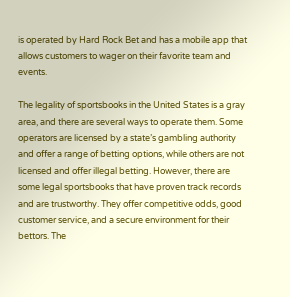is operated by Hard Rock Bet and has a mobile app that allows customers to wager on their favorite team and events.

The legality of sportsbooks in the United States is a gray area, and there are several ways to operate them. Some operators are licensed by a state’s gambling authority and offer a range of betting options, while others are not licensed and offer illegal betting. However, there are some legal sportsbooks that have proven track records and are trustworthy. They offer competitive odds, good customer service, and a secure environment for their bettors. The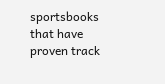sportsbooks that have proven track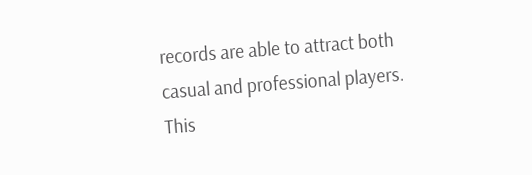records are able to attract both casual and professional players. This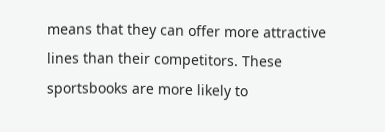means that they can offer more attractive lines than their competitors. These sportsbooks are more likely to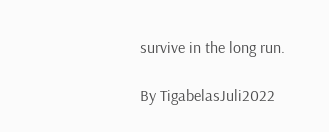survive in the long run.

By TigabelasJuli2022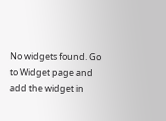No widgets found. Go to Widget page and add the widget in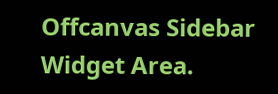Offcanvas Sidebar Widget Area.